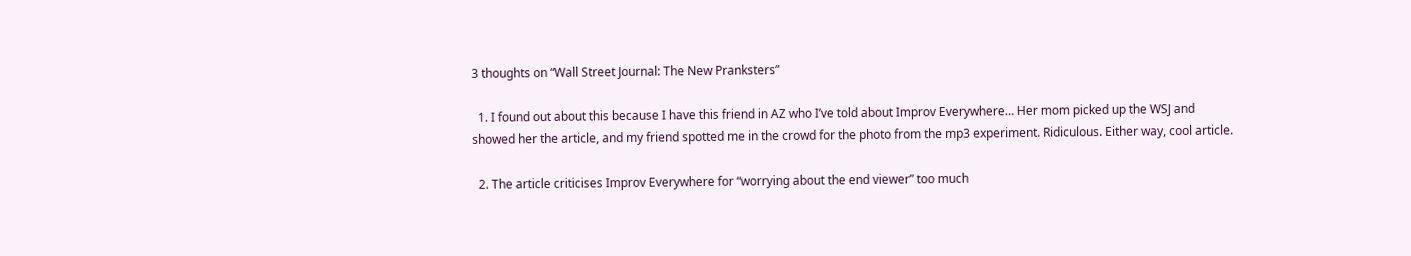3 thoughts on “Wall Street Journal: The New Pranksters”

  1. I found out about this because I have this friend in AZ who I’ve told about Improv Everywhere… Her mom picked up the WSJ and showed her the article, and my friend spotted me in the crowd for the photo from the mp3 experiment. Ridiculous. Either way, cool article.

  2. The article criticises Improv Everywhere for “worrying about the end viewer” too much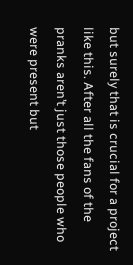but surely that is crucial for a project like this. After all the fans of the pranks aren’t just those people who were present but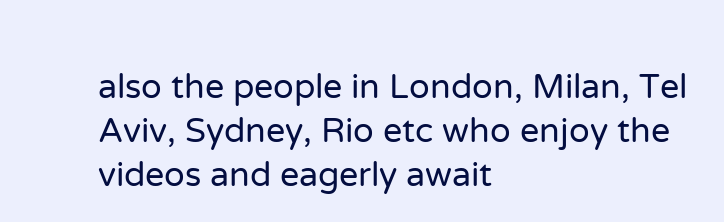also the people in London, Milan, Tel Aviv, Sydney, Rio etc who enjoy the videos and eagerly await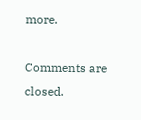more.

Comments are closed.